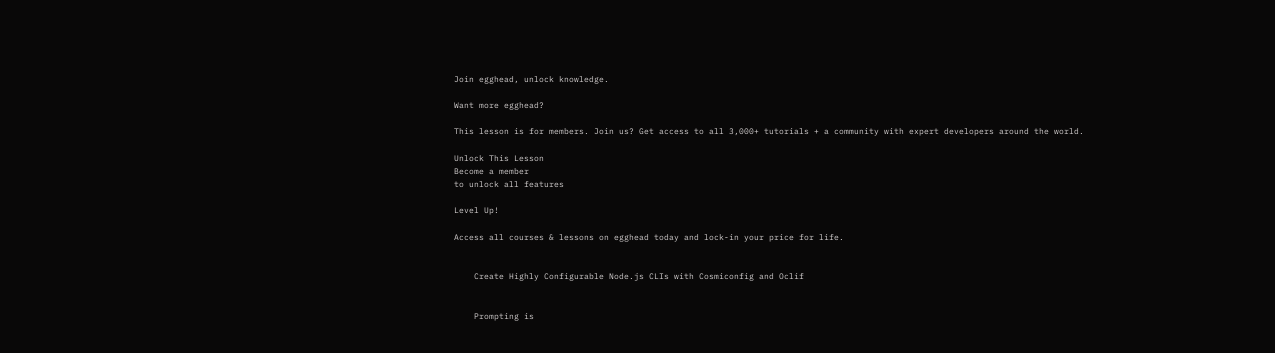Join egghead, unlock knowledge.

Want more egghead?

This lesson is for members. Join us? Get access to all 3,000+ tutorials + a community with expert developers around the world.

Unlock This Lesson
Become a member
to unlock all features

Level Up!

Access all courses & lessons on egghead today and lock-in your price for life.


    Create Highly Configurable Node.js CLIs with Cosmiconfig and Oclif


    Prompting is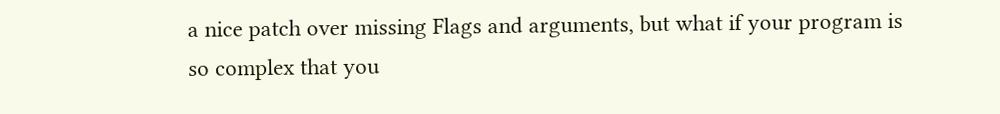a nice patch over missing Flags and arguments, but what if your program is so complex that you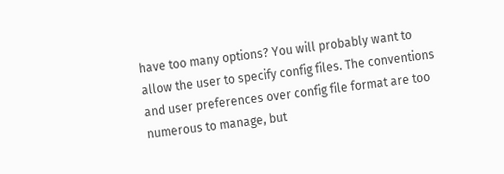have too many options? You will probably want to allow the user to specify config files. The conventions and user preferences over config file format are too numerous to manage, but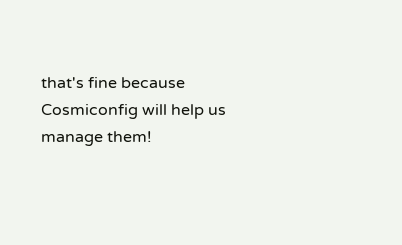that's fine because Cosmiconfig will help us manage them!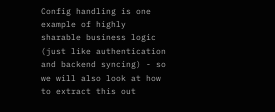Config handling is one example of highly sharable business logic (just like authentication and backend syncing) - so we will also look at how to extract this out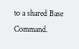to a shared Base Command.